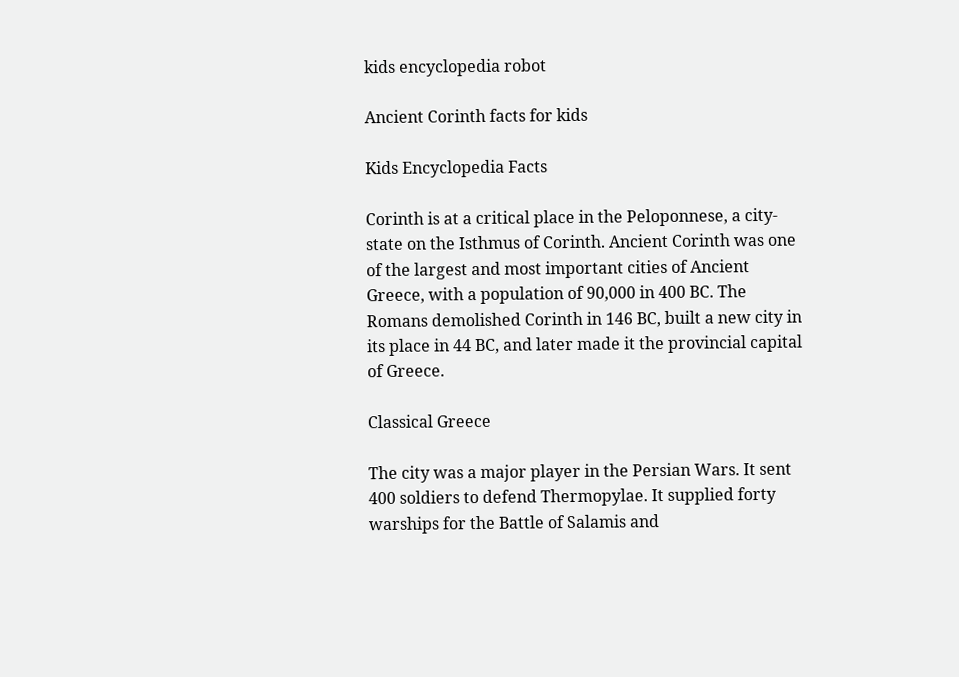kids encyclopedia robot

Ancient Corinth facts for kids

Kids Encyclopedia Facts

Corinth is at a critical place in the Peloponnese, a city-state on the Isthmus of Corinth. Ancient Corinth was one of the largest and most important cities of Ancient Greece, with a population of 90,000 in 400 BC. The Romans demolished Corinth in 146 BC, built a new city in its place in 44 BC, and later made it the provincial capital of Greece.

Classical Greece

The city was a major player in the Persian Wars. It sent 400 soldiers to defend Thermopylae. It supplied forty warships for the Battle of Salamis and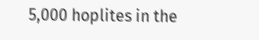5,000 hoplites in the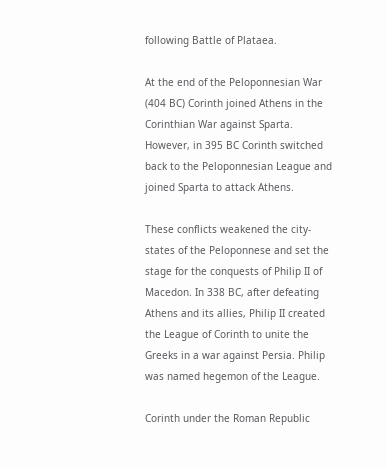following Battle of Plataea.

At the end of the Peloponnesian War (404 BC) Corinth joined Athens in the Corinthian War against Sparta. However, in 395 BC Corinth switched back to the Peloponnesian League and joined Sparta to attack Athens.

These conflicts weakened the city-states of the Peloponnese and set the stage for the conquests of Philip II of Macedon. In 338 BC, after defeating Athens and its allies, Philip II created the League of Corinth to unite the Greeks in a war against Persia. Philip was named hegemon of the League.

Corinth under the Roman Republic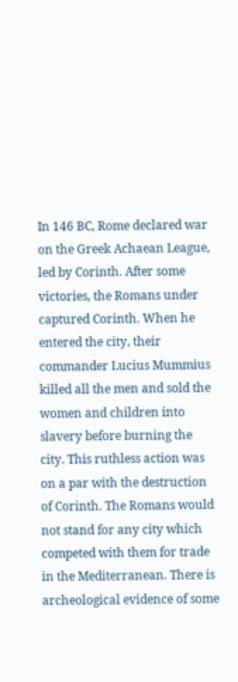In 146 BC, Rome declared war on the Greek Achaean League, led by Corinth. After some victories, the Romans under captured Corinth. When he entered the city, their commander Lucius Mummius killed all the men and sold the women and children into slavery before burning the city. This ruthless action was on a par with the destruction of Corinth. The Romans would not stand for any city which competed with them for trade in the Mediterranean. There is archeological evidence of some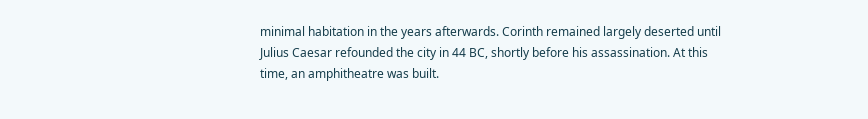minimal habitation in the years afterwards. Corinth remained largely deserted until Julius Caesar refounded the city in 44 BC, shortly before his assassination. At this time, an amphitheatre was built.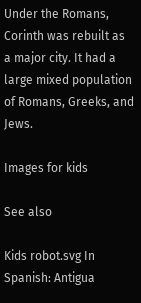Under the Romans, Corinth was rebuilt as a major city. It had a large mixed population of Romans, Greeks, and Jews.

Images for kids

See also

Kids robot.svg In Spanish: Antigua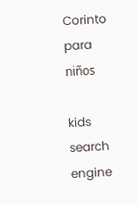Corinto para niños

kids search engine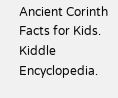Ancient Corinth Facts for Kids. Kiddle Encyclopedia.